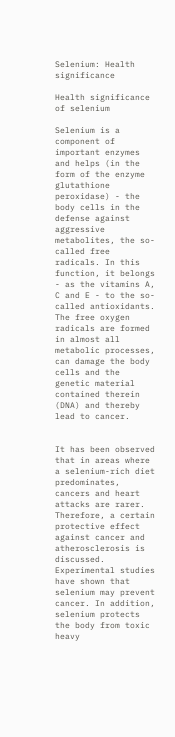Selenium: Health significance

Health significance of selenium

Selenium is a component of important enzymes and helps (in the form of the enzyme glutathione peroxidase) - the body cells in the defense against aggressive metabolites, the so-called free radicals. In this function, it belongs - as the vitamins A, C and E - to the so-called antioxidants. The free oxygen radicals are formed in almost all metabolic processes, can damage the body cells and the genetic material contained therein (DNA) and thereby lead to cancer.


It has been observed that in areas where a selenium-rich diet predominates, cancers and heart attacks are rarer. Therefore, a certain protective effect against cancer and atherosclerosis is discussed. Experimental studies have shown that selenium may prevent cancer. In addition, selenium protects the body from toxic heavy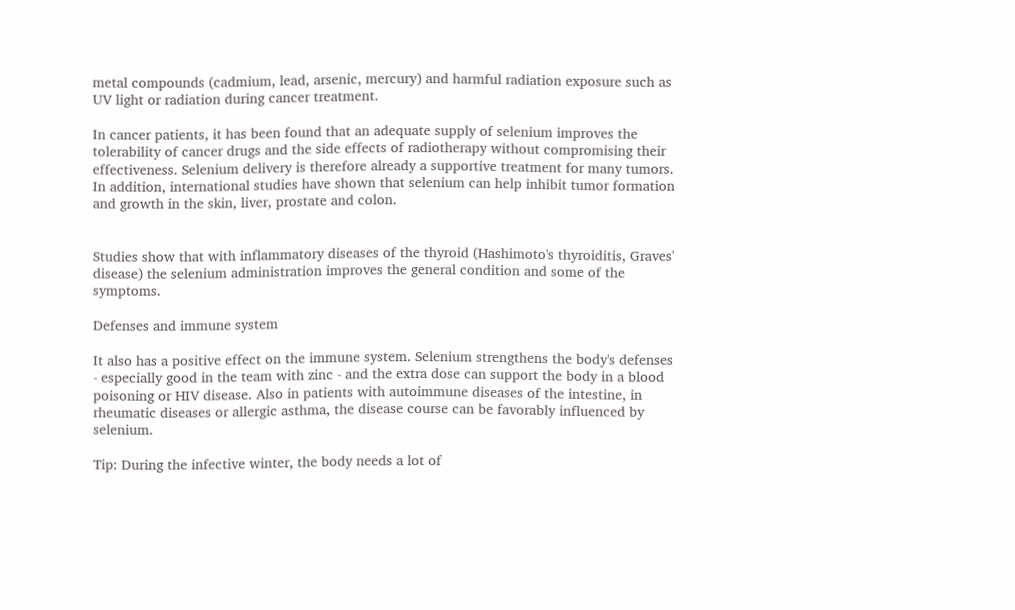metal compounds (cadmium, lead, arsenic, mercury) and harmful radiation exposure such as UV light or radiation during cancer treatment.

In cancer patients, it has been found that an adequate supply of selenium improves the tolerability of cancer drugs and the side effects of radiotherapy without compromising their effectiveness. Selenium delivery is therefore already a supportive treatment for many tumors. In addition, international studies have shown that selenium can help inhibit tumor formation and growth in the skin, liver, prostate and colon.


Studies show that with inflammatory diseases of the thyroid (Hashimoto's thyroiditis, Graves' disease) the selenium administration improves the general condition and some of the symptoms.

Defenses and immune system

It also has a positive effect on the immune system. Selenium strengthens the body's defenses - especially good in the team with zinc - and the extra dose can support the body in a blood poisoning or HIV disease. Also in patients with autoimmune diseases of the intestine, in rheumatic diseases or allergic asthma, the disease course can be favorably influenced by selenium.

Tip: During the infective winter, the body needs a lot of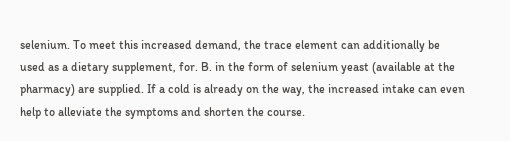selenium. To meet this increased demand, the trace element can additionally be used as a dietary supplement, for. B. in the form of selenium yeast (available at the pharmacy) are supplied. If a cold is already on the way, the increased intake can even help to alleviate the symptoms and shorten the course.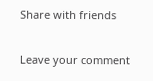Share with friends

Leave your comment